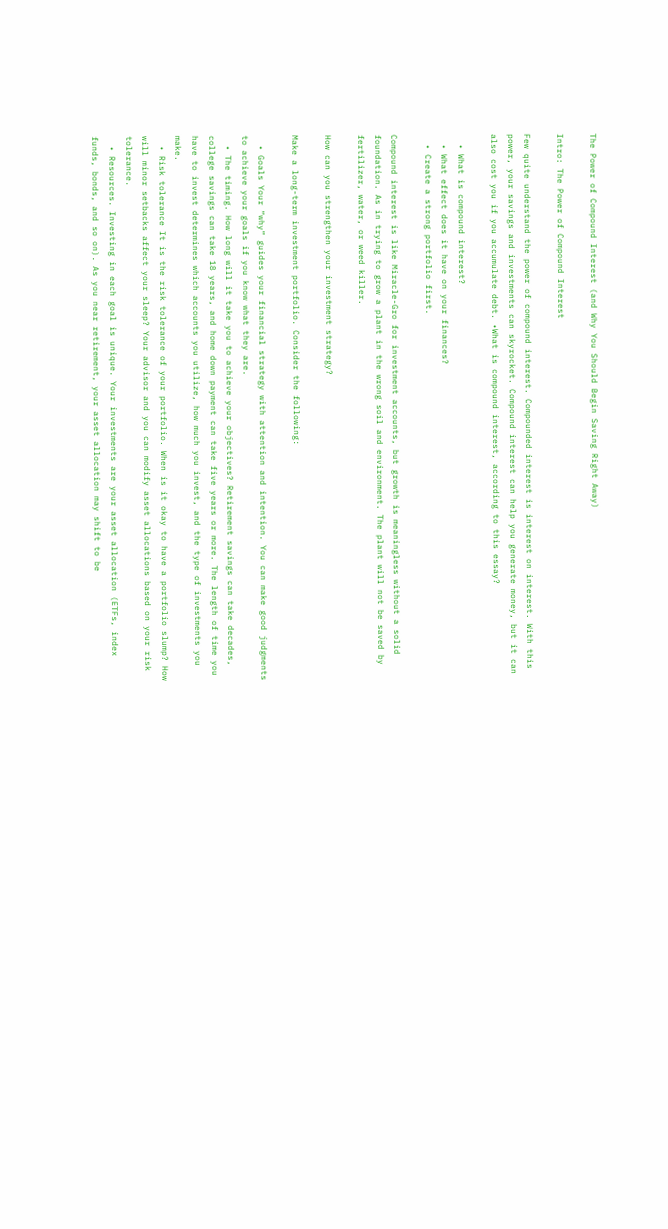The Power of Compound Interest (and Why You Should Begin Saving Right Away)

Intro: The Power of Compound Interest

Few quite understand the power of compound interest. Compounded interest is interest on interest. With this power, your savings and investments can skyrocket. Compound interest can help you generate money, but it can also cost you if you accumulate debt. •What is compound interest, according to this essay?

  • What is compound interest?
  • What effect does it have on your finances?
  • Create a strong portfolio first.

Compound interest is like Miracle-Gro for investment accounts, but growth is meaningless without a solid foundation. As in trying to grow a plant in the wrong soil and environment. The plant will not be saved by fertilizer, water, or weed killer.

How can you strengthen your investment strategy?

Make a long-term investment portfolio. Consider the following:

  • Goals Your “why” guides your financial strategy with attention and intention. You can make good judgments to achieve your goals if you know what they are.
  • The timing. How long will it take you to achieve your objectives? Retirement savings can take decades, college savings can take 18 years, and home down payment can take five years or more. The length of time you have to invest determines which accounts you utilize, how much you invest, and the type of investments you make.
  • Risk tolerance It is the risk tolerance of your portfolio. When is it okay to have a portfolio slump? How will minor setbacks affect your sleep? Your advisor and you can modify asset allocations based on your risk tolerance.
  • Resources. Investing in each goal is unique. Your investments are your asset allocation (ETFs, index funds, bonds, and so on). As you near retirement, your asset allocation may shift to be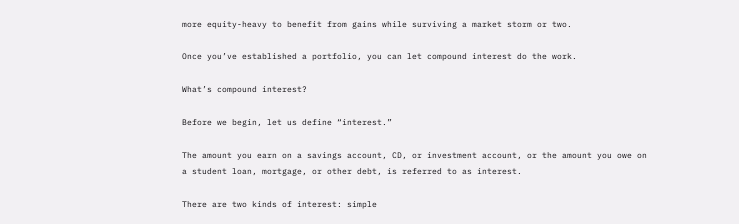more equity-heavy to benefit from gains while surviving a market storm or two.

Once you’ve established a portfolio, you can let compound interest do the work.

What’s compound interest?

Before we begin, let us define “interest.”

The amount you earn on a savings account, CD, or investment account, or the amount you owe on a student loan, mortgage, or other debt, is referred to as interest.

There are two kinds of interest: simple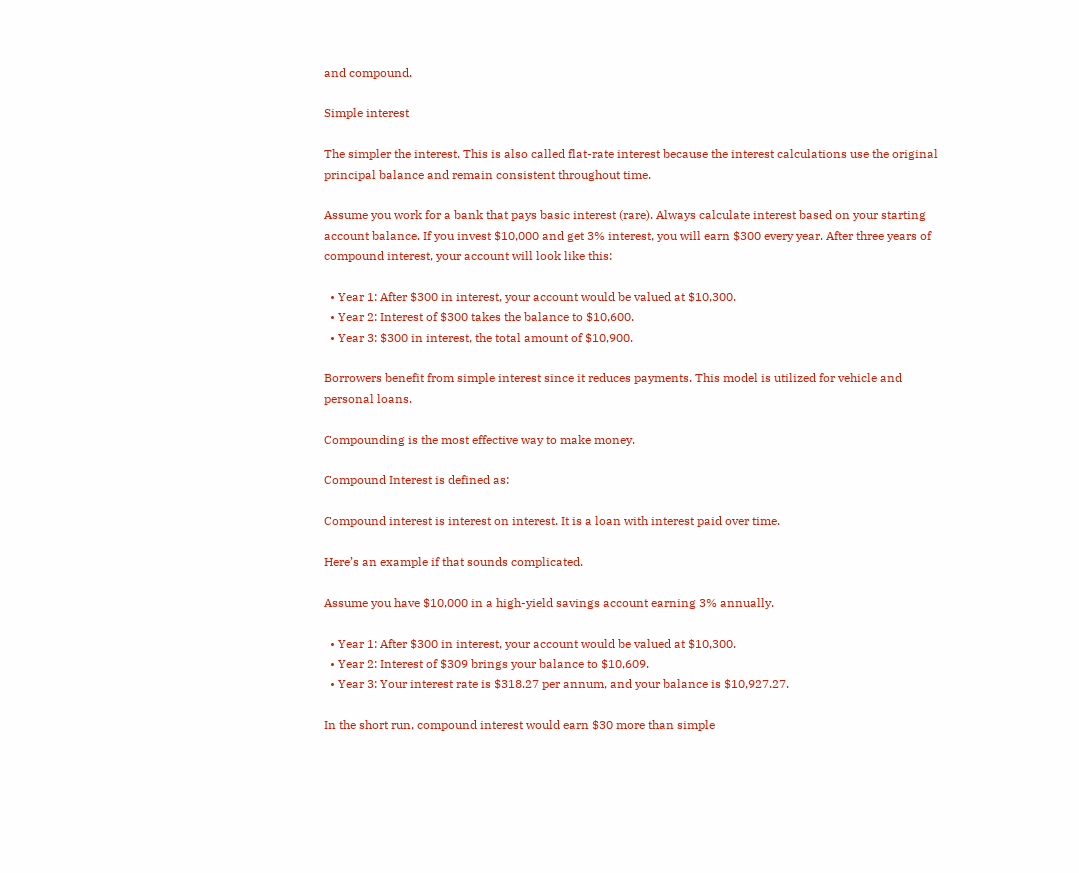and compound.

Simple interest

The simpler the interest. This is also called flat-rate interest because the interest calculations use the original principal balance and remain consistent throughout time.

Assume you work for a bank that pays basic interest (rare). Always calculate interest based on your starting account balance. If you invest $10,000 and get 3% interest, you will earn $300 every year. After three years of compound interest, your account will look like this:

  • Year 1: After $300 in interest, your account would be valued at $10,300.
  • Year 2: Interest of $300 takes the balance to $10,600.
  • Year 3: $300 in interest, the total amount of $10,900.

Borrowers benefit from simple interest since it reduces payments. This model is utilized for vehicle and personal loans.

Compounding is the most effective way to make money.

Compound Interest is defined as:

Compound interest is interest on interest. It is a loan with interest paid over time.

Here’s an example if that sounds complicated.

Assume you have $10,000 in a high-yield savings account earning 3% annually.

  • Year 1: After $300 in interest, your account would be valued at $10,300.
  • Year 2: Interest of $309 brings your balance to $10,609.
  • Year 3: Your interest rate is $318.27 per annum, and your balance is $10,927.27.

In the short run, compound interest would earn $30 more than simple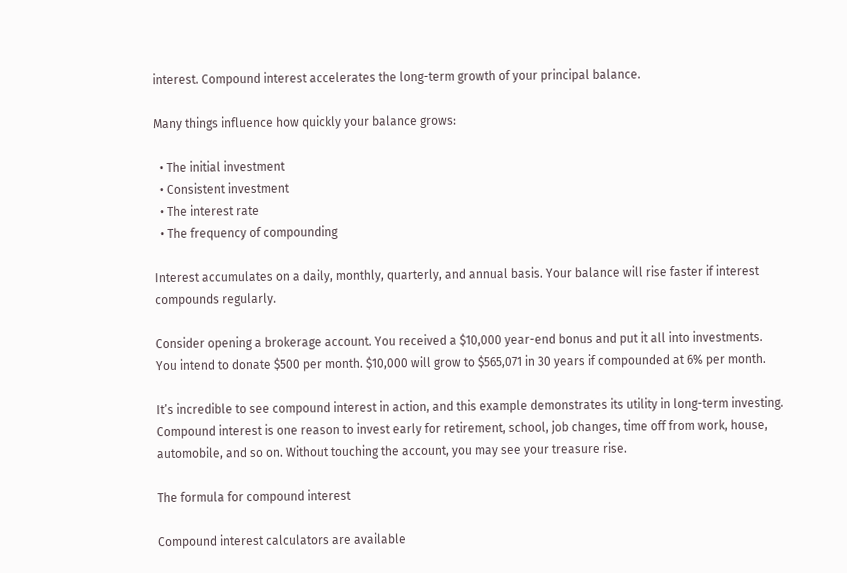interest. Compound interest accelerates the long-term growth of your principal balance.

Many things influence how quickly your balance grows:

  • The initial investment
  • Consistent investment
  • The interest rate
  • The frequency of compounding

Interest accumulates on a daily, monthly, quarterly, and annual basis. Your balance will rise faster if interest compounds regularly.

Consider opening a brokerage account. You received a $10,000 year-end bonus and put it all into investments. You intend to donate $500 per month. $10,000 will grow to $565,071 in 30 years if compounded at 6% per month.

It’s incredible to see compound interest in action, and this example demonstrates its utility in long-term investing. Compound interest is one reason to invest early for retirement, school, job changes, time off from work, house, automobile, and so on. Without touching the account, you may see your treasure rise.

The formula for compound interest

Compound interest calculators are available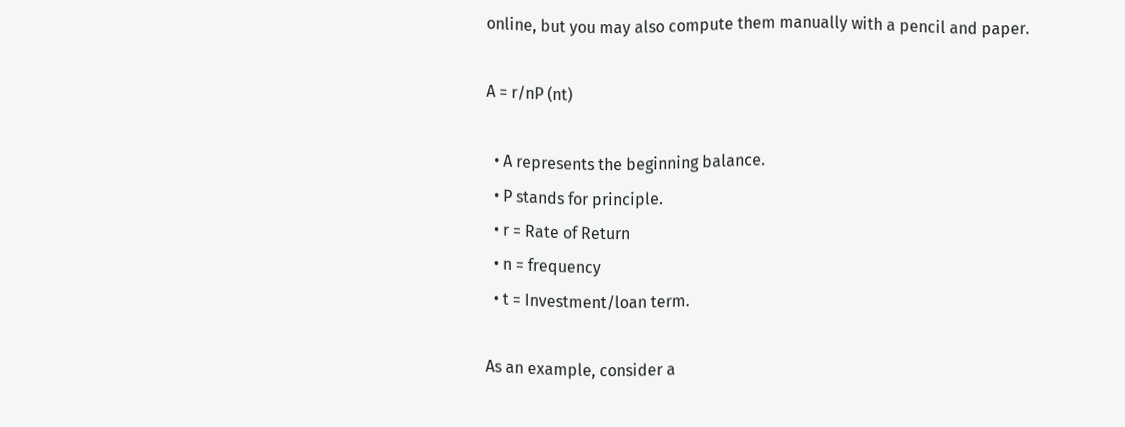online, but you may also compute them manually with a pencil and paper.

A = r/nP (nt)

  • A represents the beginning balance.
  • P stands for principle.
  • r = Rate of Return
  • n = frequency
  • t = Investment/loan term.

As an example, consider a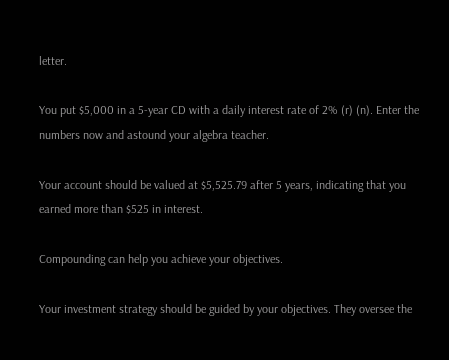letter.

You put $5,000 in a 5-year CD with a daily interest rate of 2% (r) (n). Enter the numbers now and astound your algebra teacher.

Your account should be valued at $5,525.79 after 5 years, indicating that you earned more than $525 in interest.

Compounding can help you achieve your objectives.

Your investment strategy should be guided by your objectives. They oversee the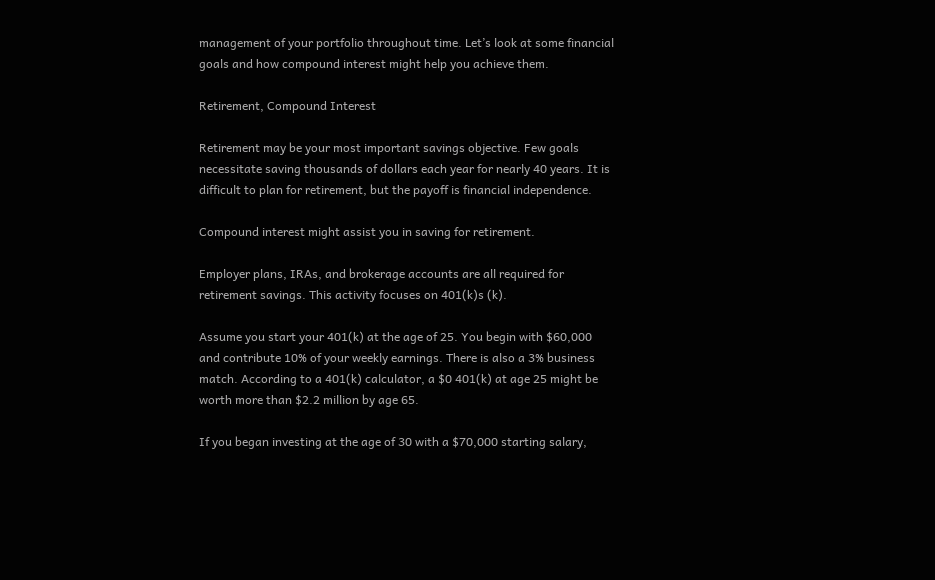management of your portfolio throughout time. Let’s look at some financial goals and how compound interest might help you achieve them.

Retirement, Compound Interest

Retirement may be your most important savings objective. Few goals necessitate saving thousands of dollars each year for nearly 40 years. It is difficult to plan for retirement, but the payoff is financial independence.

Compound interest might assist you in saving for retirement.

Employer plans, IRAs, and brokerage accounts are all required for retirement savings. This activity focuses on 401(k)s (k).

Assume you start your 401(k) at the age of 25. You begin with $60,000 and contribute 10% of your weekly earnings. There is also a 3% business match. According to a 401(k) calculator, a $0 401(k) at age 25 might be worth more than $2.2 million by age 65.

If you began investing at the age of 30 with a $70,000 starting salary,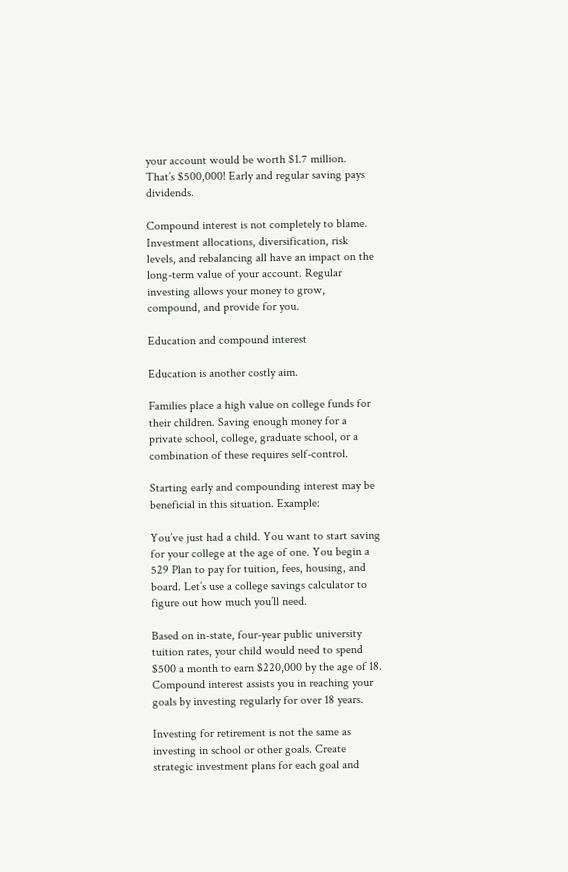your account would be worth $1.7 million. That’s $500,000! Early and regular saving pays dividends.

Compound interest is not completely to blame. Investment allocations, diversification, risk levels, and rebalancing all have an impact on the long-term value of your account. Regular investing allows your money to grow, compound, and provide for you.

Education and compound interest

Education is another costly aim.

Families place a high value on college funds for their children. Saving enough money for a private school, college, graduate school, or a combination of these requires self-control.

Starting early and compounding interest may be beneficial in this situation. Example:

You’ve just had a child. You want to start saving for your college at the age of one. You begin a 529 Plan to pay for tuition, fees, housing, and board. Let’s use a college savings calculator to figure out how much you’ll need.

Based on in-state, four-year public university tuition rates, your child would need to spend $500 a month to earn $220,000 by the age of 18. Compound interest assists you in reaching your goals by investing regularly for over 18 years.

Investing for retirement is not the same as investing in school or other goals. Create strategic investment plans for each goal and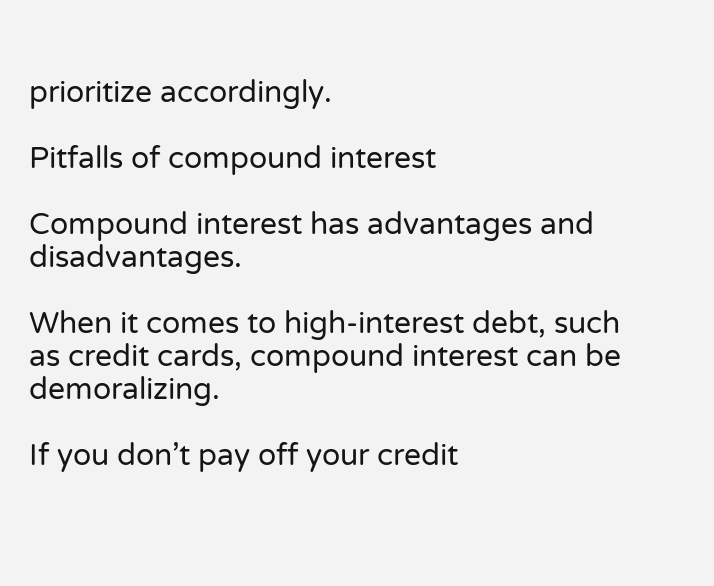prioritize accordingly.

Pitfalls of compound interest

Compound interest has advantages and disadvantages.

When it comes to high-interest debt, such as credit cards, compound interest can be demoralizing.

If you don’t pay off your credit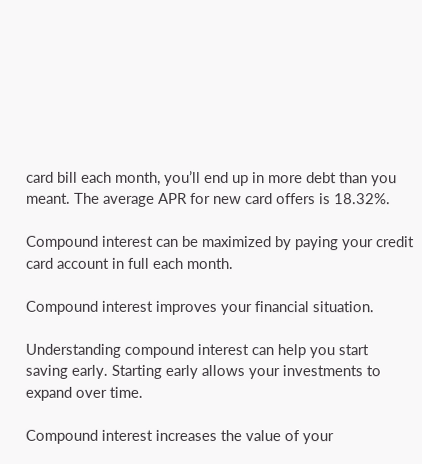card bill each month, you’ll end up in more debt than you meant. The average APR for new card offers is 18.32%.

Compound interest can be maximized by paying your credit card account in full each month.

Compound interest improves your financial situation.

Understanding compound interest can help you start saving early. Starting early allows your investments to expand over time.

Compound interest increases the value of your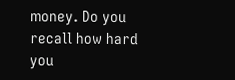money. Do you recall how hard you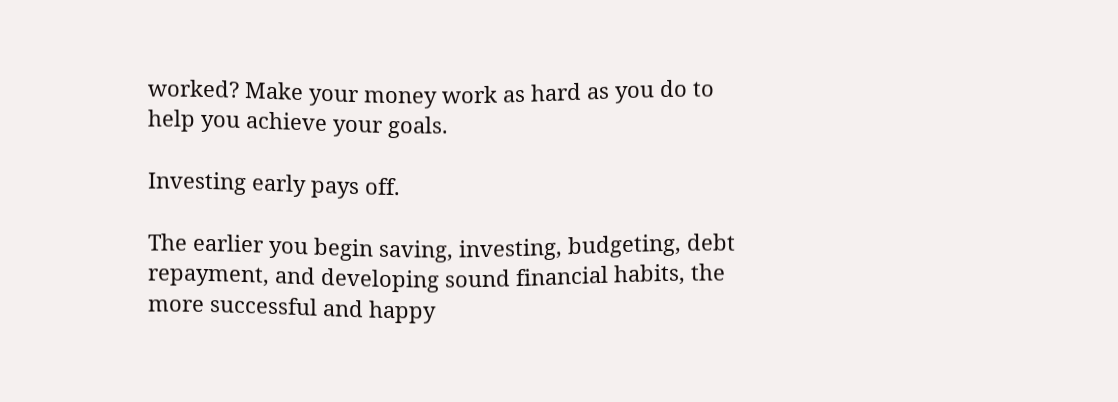worked? Make your money work as hard as you do to help you achieve your goals.

Investing early pays off.

The earlier you begin saving, investing, budgeting, debt repayment, and developing sound financial habits, the more successful and happy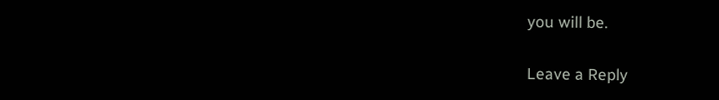you will be.

Leave a Reply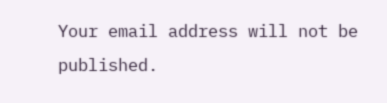Your email address will not be published.